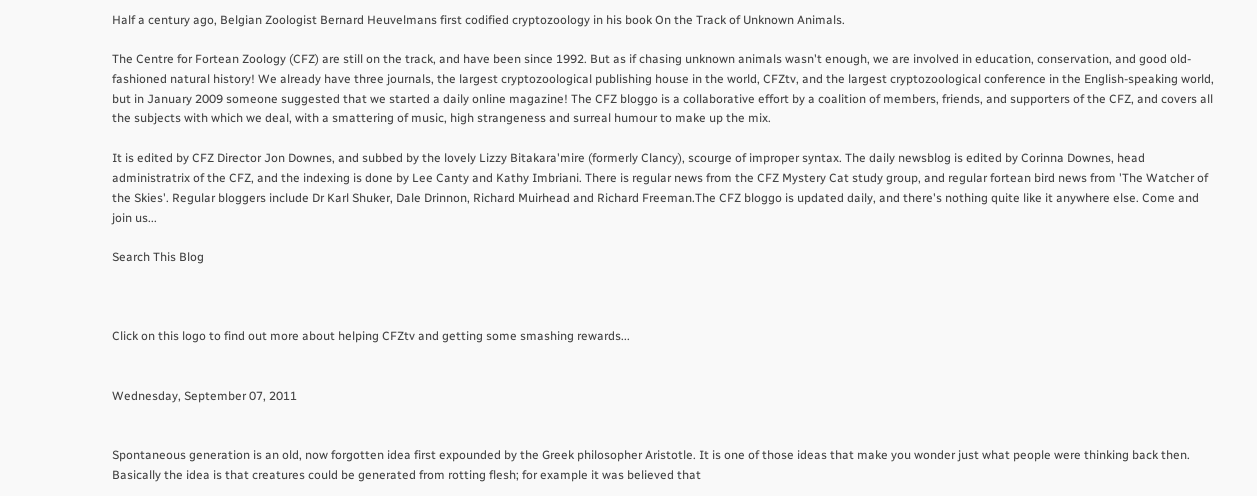Half a century ago, Belgian Zoologist Bernard Heuvelmans first codified cryptozoology in his book On the Track of Unknown Animals.

The Centre for Fortean Zoology (CFZ) are still on the track, and have been since 1992. But as if chasing unknown animals wasn't enough, we are involved in education, conservation, and good old-fashioned natural history! We already have three journals, the largest cryptozoological publishing house in the world, CFZtv, and the largest cryptozoological conference in the English-speaking world, but in January 2009 someone suggested that we started a daily online magazine! The CFZ bloggo is a collaborative effort by a coalition of members, friends, and supporters of the CFZ, and covers all the subjects with which we deal, with a smattering of music, high strangeness and surreal humour to make up the mix.

It is edited by CFZ Director Jon Downes, and subbed by the lovely Lizzy Bitakara'mire (formerly Clancy), scourge of improper syntax. The daily newsblog is edited by Corinna Downes, head administratrix of the CFZ, and the indexing is done by Lee Canty and Kathy Imbriani. There is regular news from the CFZ Mystery Cat study group, and regular fortean bird news from 'The Watcher of the Skies'. Regular bloggers include Dr Karl Shuker, Dale Drinnon, Richard Muirhead and Richard Freeman.The CFZ bloggo is updated daily, and there's nothing quite like it anywhere else. Come and join us...

Search This Blog



Click on this logo to find out more about helping CFZtv and getting some smashing rewards...


Wednesday, September 07, 2011


Spontaneous generation is an old, now forgotten idea first expounded by the Greek philosopher Aristotle. It is one of those ideas that make you wonder just what people were thinking back then. Basically the idea is that creatures could be generated from rotting flesh; for example it was believed that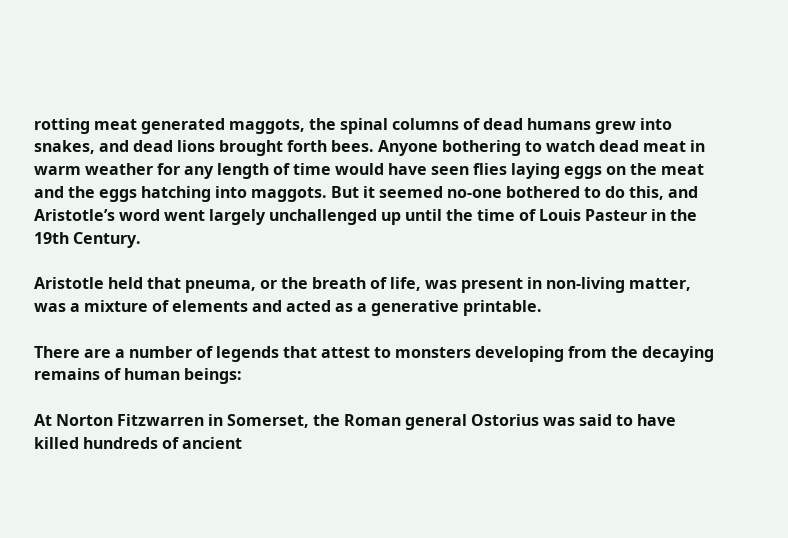rotting meat generated maggots, the spinal columns of dead humans grew into snakes, and dead lions brought forth bees. Anyone bothering to watch dead meat in warm weather for any length of time would have seen flies laying eggs on the meat and the eggs hatching into maggots. But it seemed no-one bothered to do this, and Aristotle’s word went largely unchallenged up until the time of Louis Pasteur in the 19th Century.

Aristotle held that pneuma, or the breath of life, was present in non-living matter, was a mixture of elements and acted as a generative printable.

There are a number of legends that attest to monsters developing from the decaying remains of human beings:

At Norton Fitzwarren in Somerset, the Roman general Ostorius was said to have killed hundreds of ancient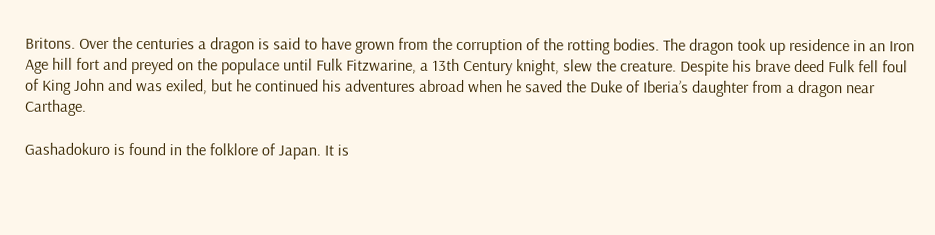Britons. Over the centuries a dragon is said to have grown from the corruption of the rotting bodies. The dragon took up residence in an Iron Age hill fort and preyed on the populace until Fulk Fitzwarine, a 13th Century knight, slew the creature. Despite his brave deed Fulk fell foul of King John and was exiled, but he continued his adventures abroad when he saved the Duke of Iberia’s daughter from a dragon near Carthage.

Gashadokuro is found in the folklore of Japan. It is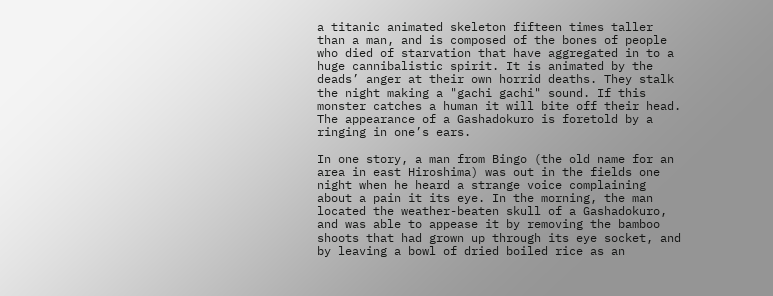a titanic animated skeleton fifteen times taller than a man, and is composed of the bones of people who died of starvation that have aggregated in to a huge cannibalistic spirit. It is animated by the deads’ anger at their own horrid deaths. They stalk the night making a "gachi gachi" sound. If this monster catches a human it will bite off their head. The appearance of a Gashadokuro is foretold by a ringing in one’s ears.

In one story, a man from Bingo (the old name for an area in east Hiroshima) was out in the fields one night when he heard a strange voice complaining about a pain it its eye. In the morning, the man located the weather-beaten skull of a Gashadokuro, and was able to appease it by removing the bamboo shoots that had grown up through its eye socket, and by leaving a bowl of dried boiled rice as an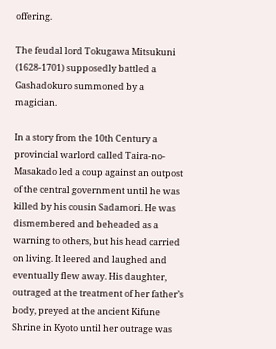offering.

The feudal lord Tokugawa Mitsukuni (1628-1701) supposedly battled a Gashadokuro summoned by a magician.

In a story from the 10th Century a provincial warlord called Taira-no-Masakado led a coup against an outpost of the central government until he was killed by his cousin Sadamori. He was dismembered and beheaded as a warning to others, but his head carried on living. It leered and laughed and eventually flew away. His daughter, outraged at the treatment of her father’s body, preyed at the ancient Kifune Shrine in Kyoto until her outrage was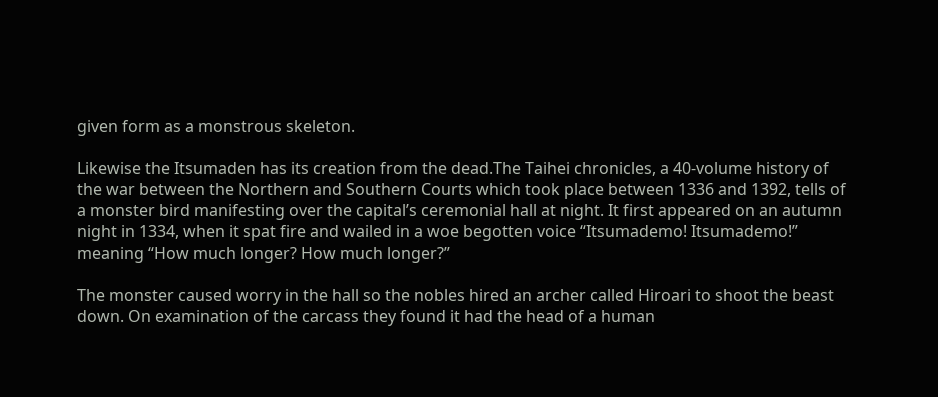given form as a monstrous skeleton.

Likewise the Itsumaden has its creation from the dead.The Taihei chronicles, a 40-volume history of the war between the Northern and Southern Courts which took place between 1336 and 1392, tells of a monster bird manifesting over the capital’s ceremonial hall at night. It first appeared on an autumn night in 1334, when it spat fire and wailed in a woe begotten voice “Itsumademo! Itsumademo!” meaning “How much longer? How much longer?”

The monster caused worry in the hall so the nobles hired an archer called Hiroari to shoot the beast down. On examination of the carcass they found it had the head of a human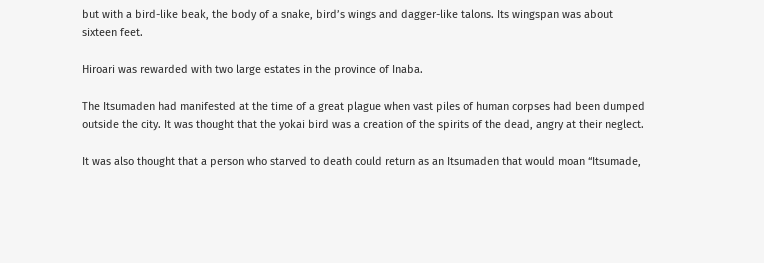but with a bird-like beak, the body of a snake, bird’s wings and dagger-like talons. Its wingspan was about sixteen feet.

Hiroari was rewarded with two large estates in the province of Inaba.

The Itsumaden had manifested at the time of a great plague when vast piles of human corpses had been dumped outside the city. It was thought that the yokai bird was a creation of the spirits of the dead, angry at their neglect.

It was also thought that a person who starved to death could return as an Itsumaden that would moan “Itsumade,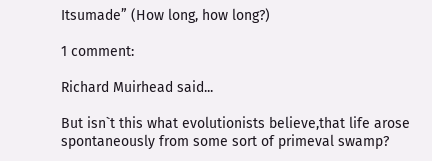Itsumade” (How long, how long?)

1 comment:

Richard Muirhead said...

But isn`t this what evolutionists believe,that life arose spontaneously from some sort of primeval swamp?